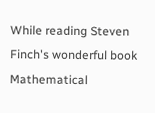While reading Steven Finch's wonderful book Mathematical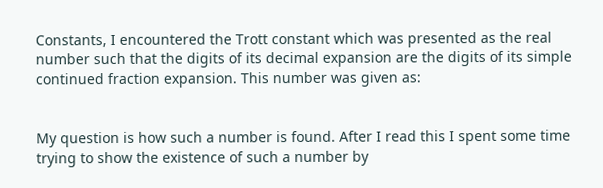Constants, I encountered the Trott constant which was presented as the real number such that the digits of its decimal expansion are the digits of its simple continued fraction expansion. This number was given as:


My question is how such a number is found. After I read this I spent some time trying to show the existence of such a number by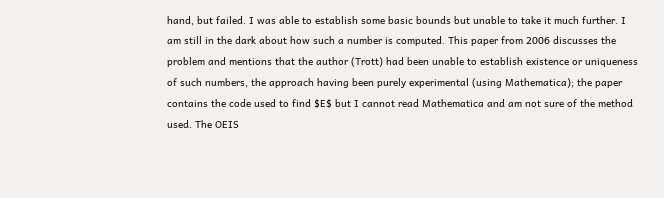hand, but failed. I was able to establish some basic bounds but unable to take it much further. I am still in the dark about how such a number is computed. This paper from 2006 discusses the problem and mentions that the author (Trott) had been unable to establish existence or uniqueness of such numbers, the approach having been purely experimental (using Mathematica); the paper contains the code used to find $E$ but I cannot read Mathematica and am not sure of the method used. The OEIS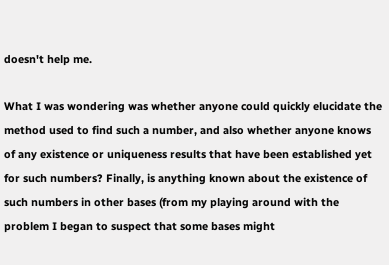doesn't help me.

What I was wondering was whether anyone could quickly elucidate the method used to find such a number, and also whether anyone knows of any existence or uniqueness results that have been established yet for such numbers? Finally, is anything known about the existence of such numbers in other bases (from my playing around with the problem I began to suspect that some bases might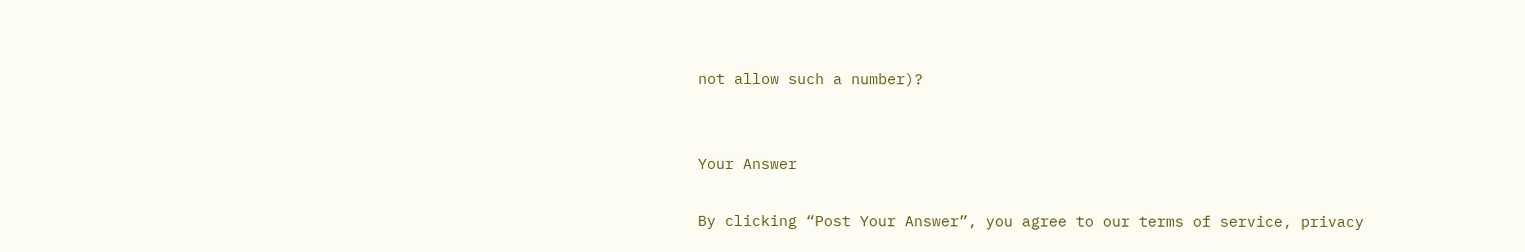not allow such a number)?


Your Answer

By clicking “Post Your Answer”, you agree to our terms of service, privacy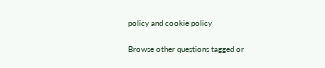policy and cookie policy

Browse other questions tagged or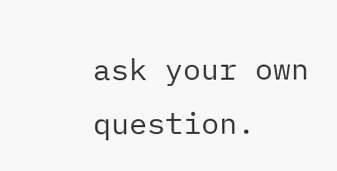ask your own question.